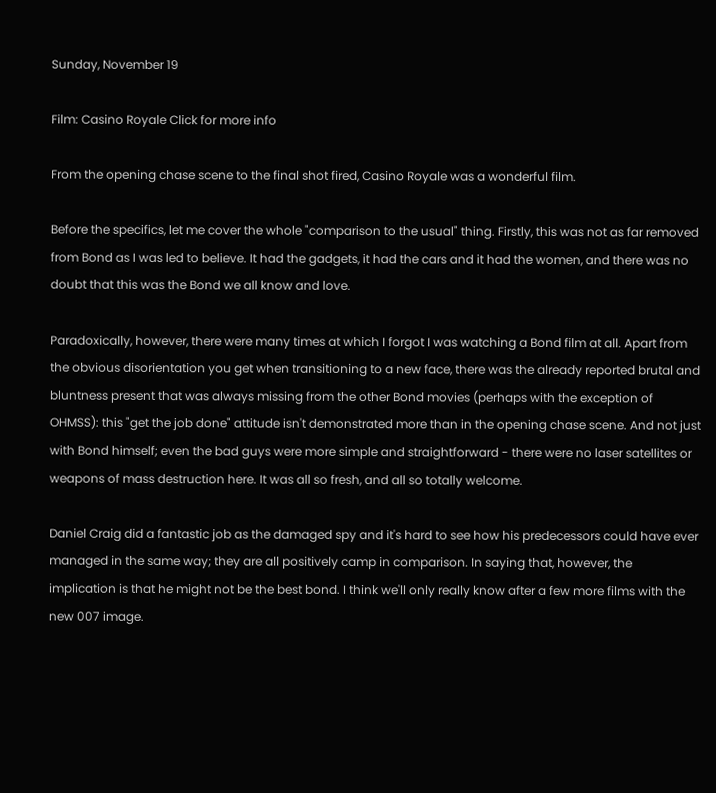Sunday, November 19

Film: Casino Royale Click for more info

From the opening chase scene to the final shot fired, Casino Royale was a wonderful film.

Before the specifics, let me cover the whole "comparison to the usual" thing. Firstly, this was not as far removed from Bond as I was led to believe. It had the gadgets, it had the cars and it had the women, and there was no doubt that this was the Bond we all know and love.

Paradoxically, however, there were many times at which I forgot I was watching a Bond film at all. Apart from the obvious disorientation you get when transitioning to a new face, there was the already reported brutal and bluntness present that was always missing from the other Bond movies (perhaps with the exception of OHMSS): this "get the job done" attitude isn't demonstrated more than in the opening chase scene. And not just with Bond himself; even the bad guys were more simple and straightforward - there were no laser satellites or weapons of mass destruction here. It was all so fresh, and all so totally welcome.

Daniel Craig did a fantastic job as the damaged spy and it's hard to see how his predecessors could have ever managed in the same way; they are all positively camp in comparison. In saying that, however, the implication is that he might not be the best bond. I think we'll only really know after a few more films with the new 007 image.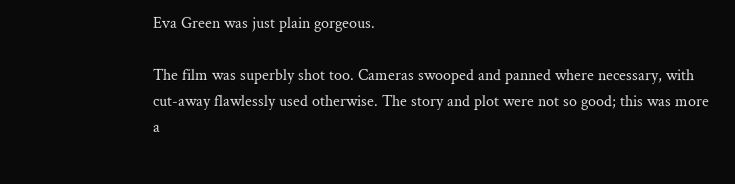Eva Green was just plain gorgeous.

The film was superbly shot too. Cameras swooped and panned where necessary, with cut-away flawlessly used otherwise. The story and plot were not so good; this was more a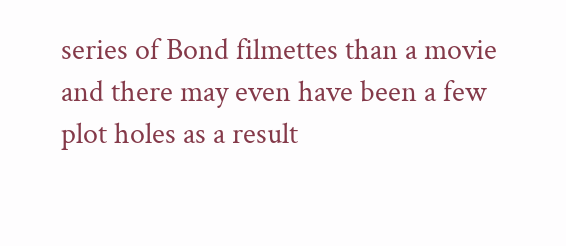series of Bond filmettes than a movie and there may even have been a few plot holes as a result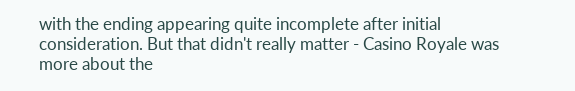with the ending appearing quite incomplete after initial consideration. But that didn't really matter - Casino Royale was more about the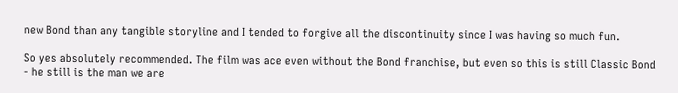new Bond than any tangible storyline and I tended to forgive all the discontinuity since I was having so much fun.

So yes absolutely recommended. The film was ace even without the Bond franchise, but even so this is still Classic Bond - he still is the man we are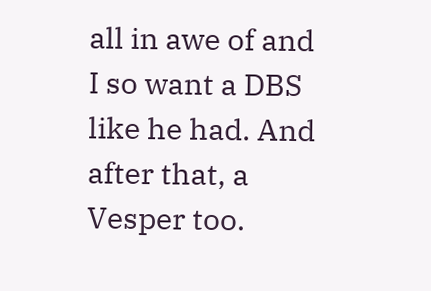all in awe of and I so want a DBS like he had. And after that, a Vesper too.